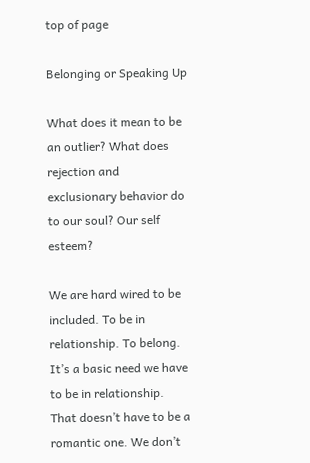top of page

Belonging or Speaking Up

What does it mean to be an outlier? What does rejection and exclusionary behavior do to our soul? Our self esteem?

We are hard wired to be included. To be in relationship. To belong. It’s a basic need we have to be in relationship. That doesn’t have to be a romantic one. We don’t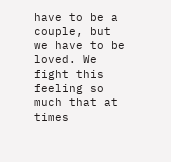have to be a couple, but we have to be loved. We fight this feeling so much that at times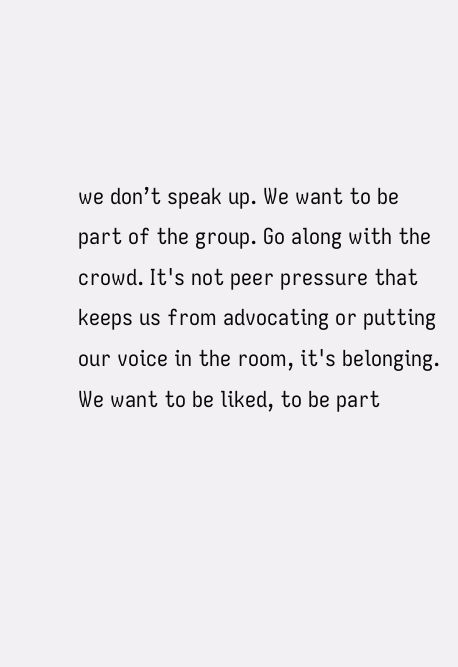we don’t speak up. We want to be part of the group. Go along with the crowd. It's not peer pressure that keeps us from advocating or putting our voice in the room, it's belonging. We want to be liked, to be part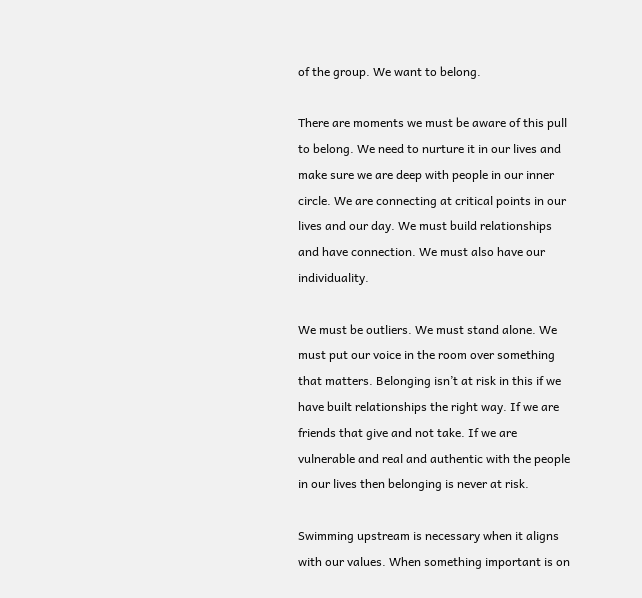of the group. We want to belong.

There are moments we must be aware of this pull to belong. We need to nurture it in our lives and make sure we are deep with people in our inner circle. We are connecting at critical points in our lives and our day. We must build relationships and have connection. We must also have our individuality.

We must be outliers. We must stand alone. We must put our voice in the room over something that matters. Belonging isn’t at risk in this if we have built relationships the right way. If we are friends that give and not take. If we are vulnerable and real and authentic with the people in our lives then belonging is never at risk.

Swimming upstream is necessary when it aligns with our values. When something important is on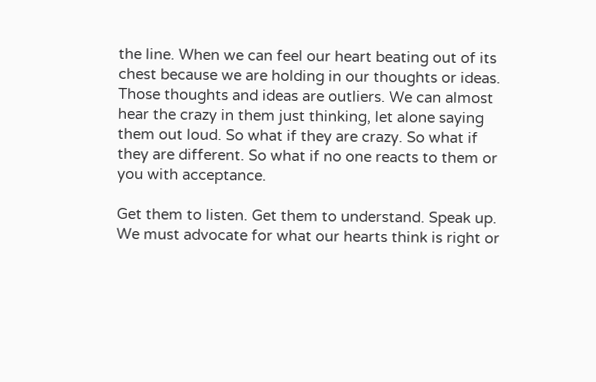the line. When we can feel our heart beating out of its chest because we are holding in our thoughts or ideas. Those thoughts and ideas are outliers. We can almost hear the crazy in them just thinking, let alone saying them out loud. So what if they are crazy. So what if they are different. So what if no one reacts to them or you with acceptance.

Get them to listen. Get them to understand. Speak up. We must advocate for what our hearts think is right or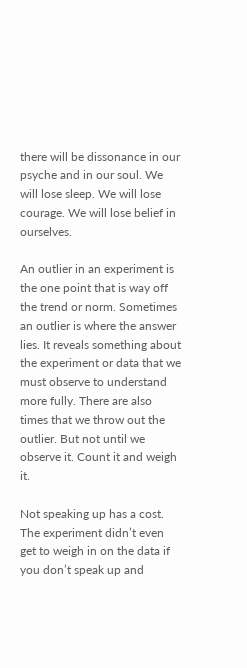there will be dissonance in our psyche and in our soul. We will lose sleep. We will lose courage. We will lose belief in ourselves.

An outlier in an experiment is the one point that is way off the trend or norm. Sometimes an outlier is where the answer lies. It reveals something about the experiment or data that we must observe to understand more fully. There are also times that we throw out the outlier. But not until we observe it. Count it and weigh it.

Not speaking up has a cost. The experiment didn’t even get to weigh in on the data if you don’t speak up and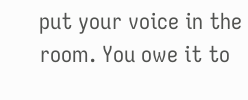put your voice in the room. You owe it to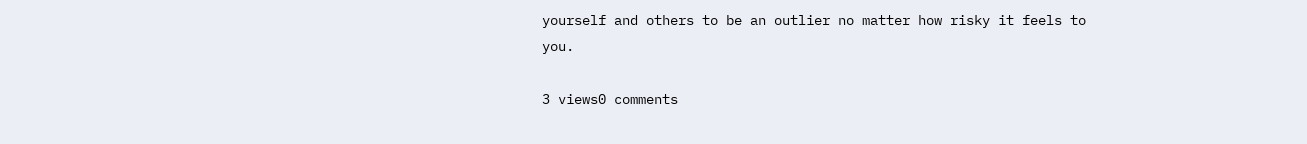yourself and others to be an outlier no matter how risky it feels to you.

3 views0 comments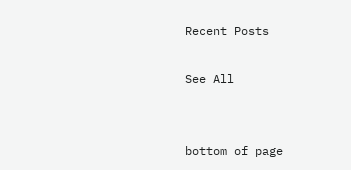Recent Posts

See All


bottom of page